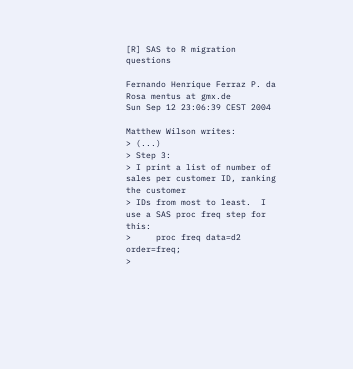[R] SAS to R migration questions

Fernando Henrique Ferraz P. da Rosa mentus at gmx.de
Sun Sep 12 23:06:39 CEST 2004

Matthew Wilson writes:
> (...)
> Step 3:
> I print a list of number of sales per customer ID, ranking the customer
> IDs from most to least.  I use a SAS proc freq step for this:
>     proc freq data=d2 order=freq;
>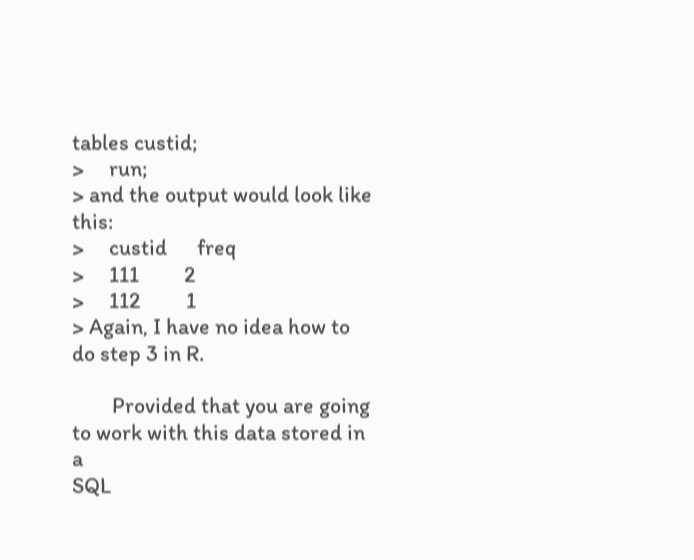tables custid;
>     run;
> and the output would look like this:
>     custid      freq
>     111         2
>     112         1
> Again, I have no idea how to do step 3 in R.

        Provided that you are going to work with this data stored in a
SQL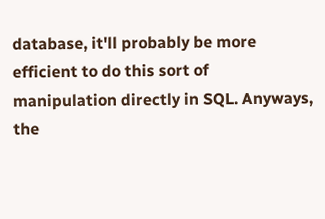database, it'll probably be more efficient to do this sort of
manipulation directly in SQL. Anyways, the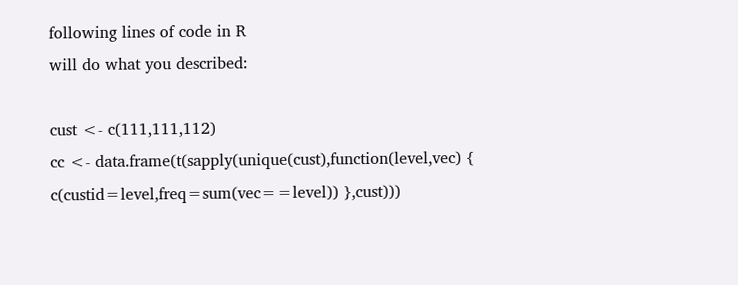following lines of code in R
will do what you described:

cust <- c(111,111,112)
cc <- data.frame(t(sapply(unique(cust),function(level,vec) {
c(custid=level,freq=sum(vec==level)) },cust)))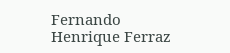Fernando Henrique Ferraz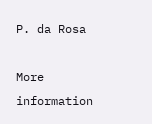P. da Rosa

More information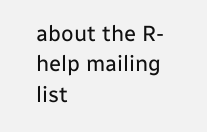about the R-help mailing list